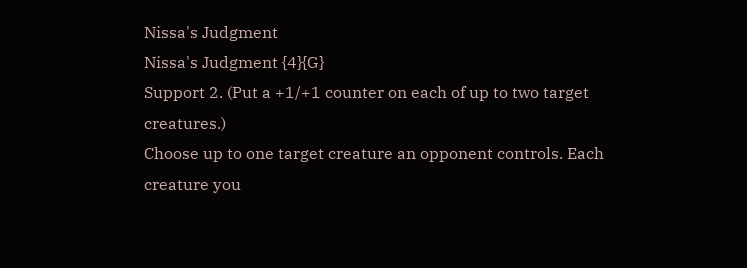Nissa's Judgment
Nissa's Judgment {4}{G}
Support 2. (Put a +1/+1 counter on each of up to two target creatures.)
Choose up to one target creature an opponent controls. Each creature you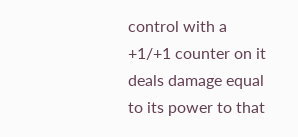control with a +1/+1 counter on it deals damage equal to its power to that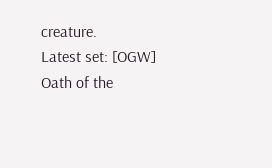creature.
Latest set: [OGW] Oath of the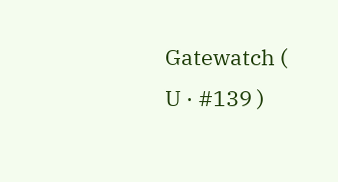Gatewatch ( U · #139 )